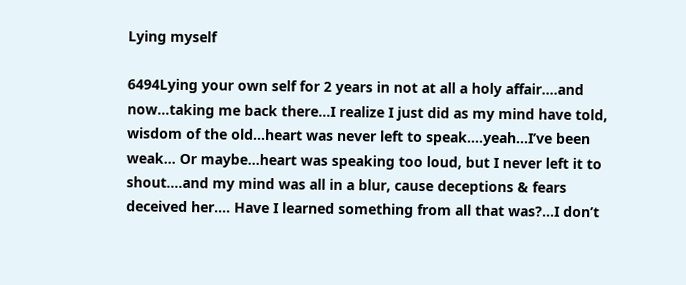Lying myself

6494Lying your own self for 2 years in not at all a holy affair….and now…taking me back there…I realize I just did as my mind have told, wisdom of the old…heart was never left to speak….yeah…I’ve been weak… Or maybe…heart was speaking too loud, but I never left it to shout….and my mind was all in a blur, cause deceptions & fears deceived her…. Have I learned something from all that was?…I don’t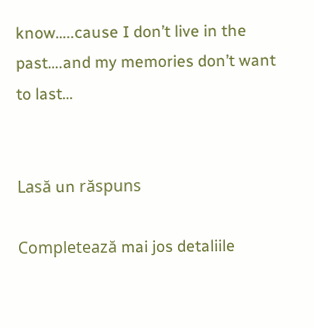know…..cause I don’t live in the past….and my memories don’t want to last…


Lasă un răspuns

Completează mai jos detaliile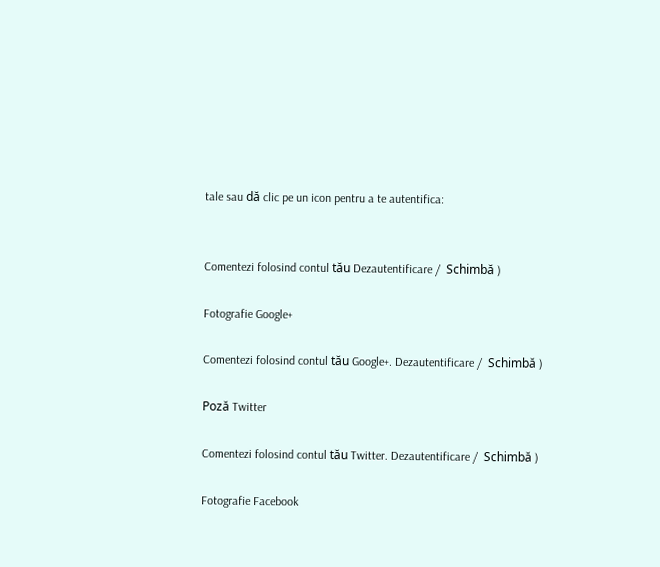tale sau dă clic pe un icon pentru a te autentifica:


Comentezi folosind contul tău Dezautentificare /  Schimbă )

Fotografie Google+

Comentezi folosind contul tău Google+. Dezautentificare /  Schimbă )

Poză Twitter

Comentezi folosind contul tău Twitter. Dezautentificare /  Schimbă )

Fotografie Facebook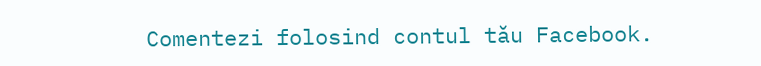Comentezi folosind contul tău Facebook.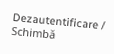Dezautentificare /  Schimbă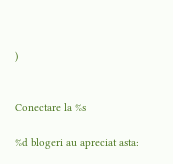)


Conectare la %s

%d blogeri au apreciat asta: